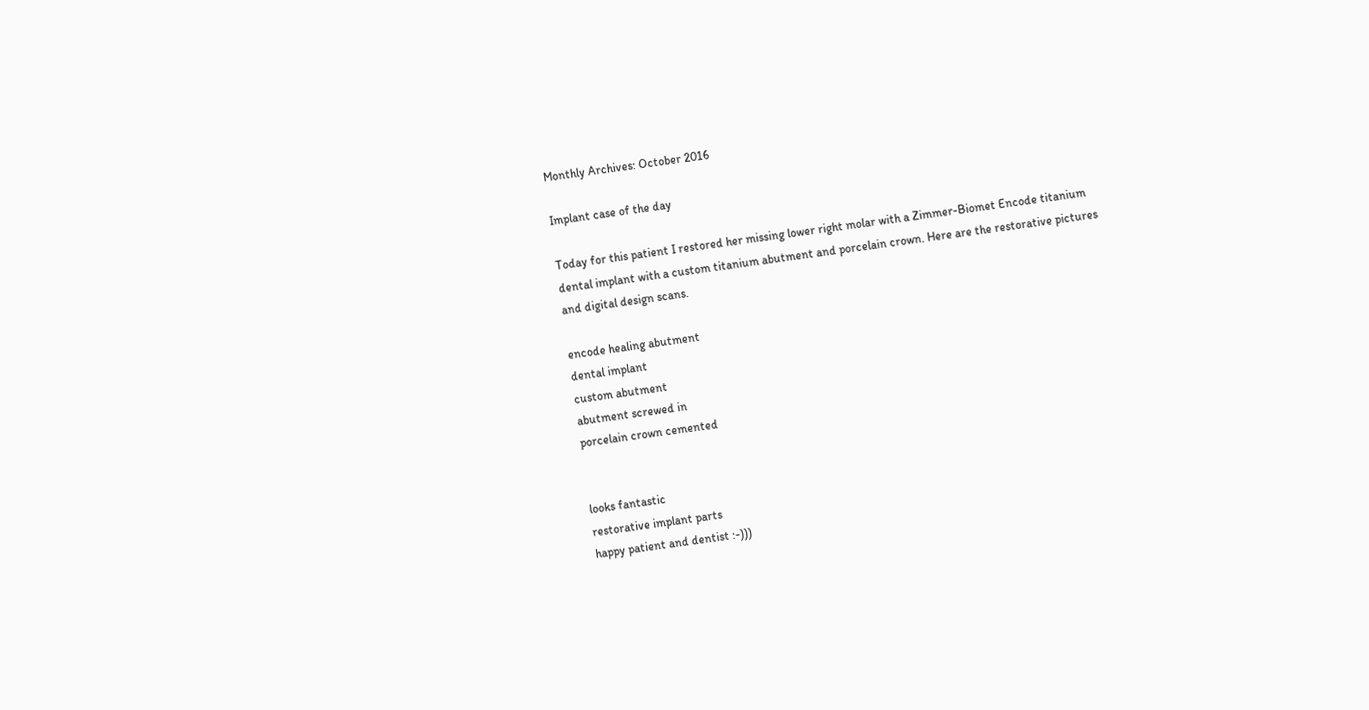Monthly Archives: October 2016

Implant case of the day

Today for this patient I restored her missing lower right molar with a Zimmer-Biomet Encode titanium dental implant with a custom titanium abutment and porcelain crown. Here are the restorative pictures and digital design scans.

encode healing abutment
dental implant
custom abutment
abutment screwed in
porcelain crown cemented


looks fantastic
restorative implant parts
happy patient and dentist :-)))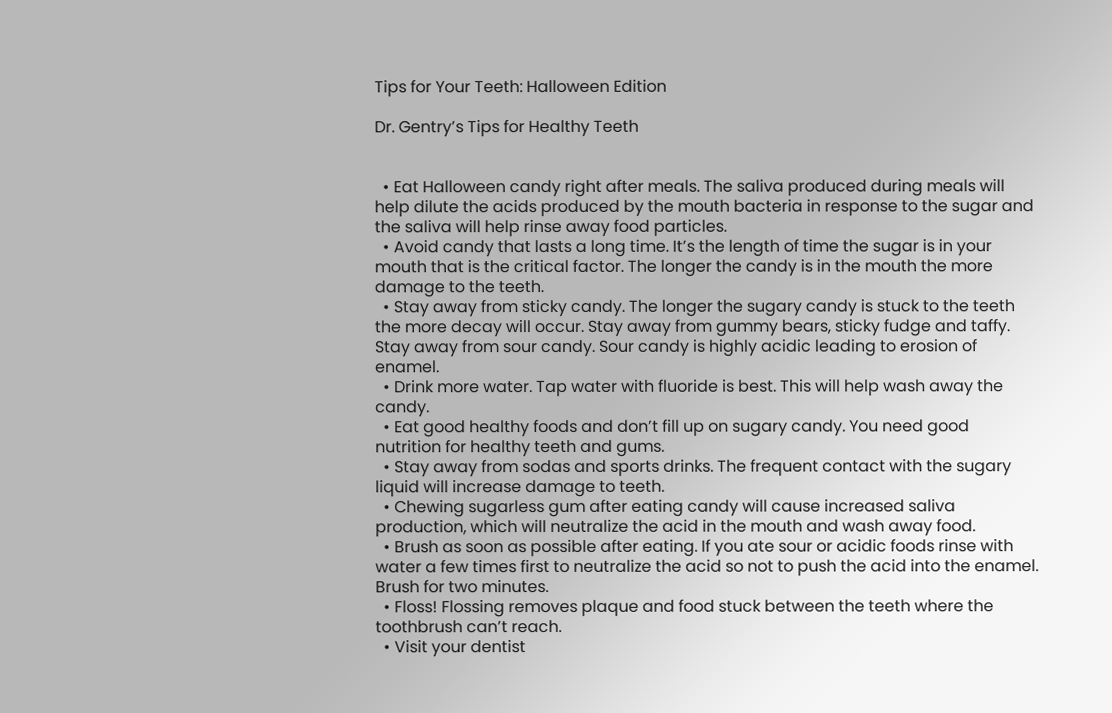Tips for Your Teeth: Halloween Edition

Dr. Gentry’s Tips for Healthy Teeth


  • Eat Halloween candy right after meals. The saliva produced during meals will help dilute the acids produced by the mouth bacteria in response to the sugar and the saliva will help rinse away food particles.
  • Avoid candy that lasts a long time. It’s the length of time the sugar is in your mouth that is the critical factor. The longer the candy is in the mouth the more damage to the teeth.
  • Stay away from sticky candy. The longer the sugary candy is stuck to the teeth the more decay will occur. Stay away from gummy bears, sticky fudge and taffy. Stay away from sour candy. Sour candy is highly acidic leading to erosion of enamel.
  • Drink more water. Tap water with fluoride is best. This will help wash away the candy.
  • Eat good healthy foods and don’t fill up on sugary candy. You need good nutrition for healthy teeth and gums.
  • Stay away from sodas and sports drinks. The frequent contact with the sugary liquid will increase damage to teeth.
  • Chewing sugarless gum after eating candy will cause increased saliva production, which will neutralize the acid in the mouth and wash away food.
  • Brush as soon as possible after eating. If you ate sour or acidic foods rinse with water a few times first to neutralize the acid so not to push the acid into the enamel. Brush for two minutes.
  • Floss! Flossing removes plaque and food stuck between the teeth where the toothbrush can’t reach.
  • Visit your dentist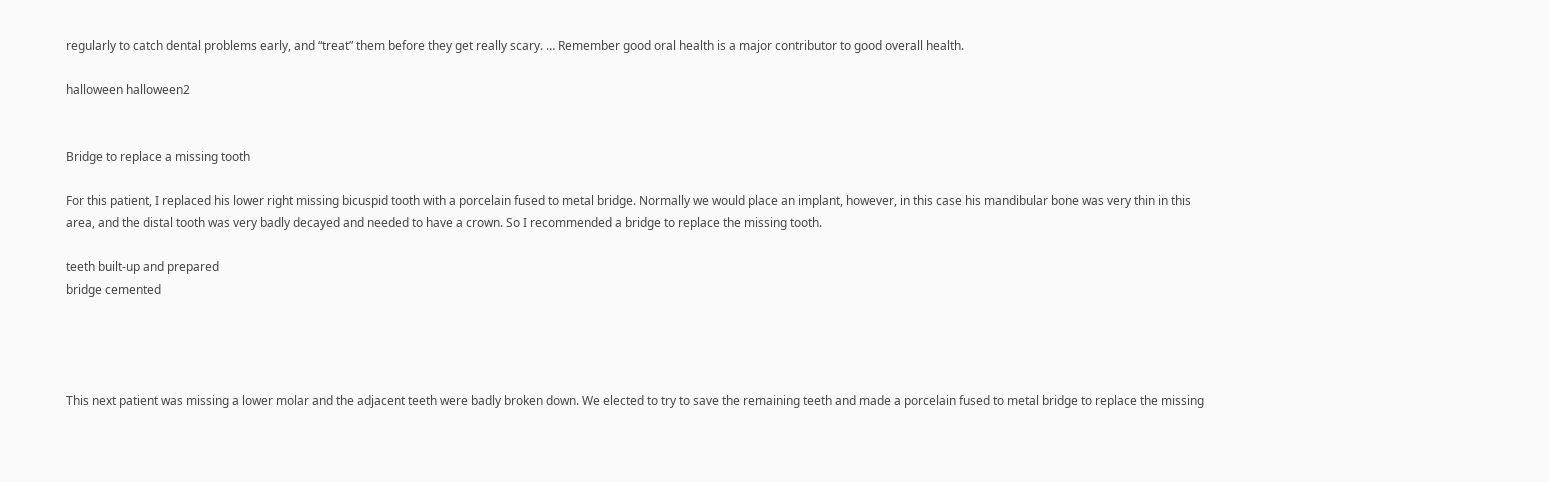regularly to catch dental problems early, and “treat” them before they get really scary. … Remember good oral health is a major contributor to good overall health.

halloween halloween2


Bridge to replace a missing tooth

For this patient, I replaced his lower right missing bicuspid tooth with a porcelain fused to metal bridge. Normally we would place an implant, however, in this case his mandibular bone was very thin in this area, and the distal tooth was very badly decayed and needed to have a crown. So I recommended a bridge to replace the missing tooth.

teeth built-up and prepared
bridge cemented




This next patient was missing a lower molar and the adjacent teeth were badly broken down. We elected to try to save the remaining teeth and made a porcelain fused to metal bridge to replace the missing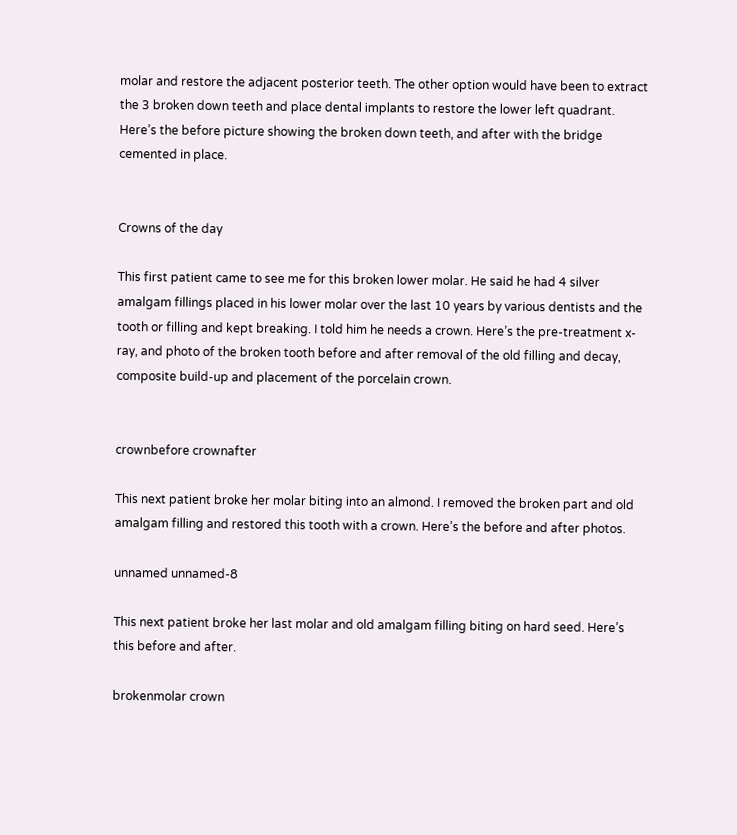molar and restore the adjacent posterior teeth. The other option would have been to extract the 3 broken down teeth and place dental implants to restore the lower left quadrant. Here’s the before picture showing the broken down teeth, and after with the bridge cemented in place.


Crowns of the day

This first patient came to see me for this broken lower molar. He said he had 4 silver amalgam fillings placed in his lower molar over the last 10 years by various dentists and the tooth or filling and kept breaking. I told him he needs a crown. Here’s the pre-treatment x-ray, and photo of the broken tooth before and after removal of the old filling and decay, composite build-up and placement of the porcelain crown.


crownbefore crownafter

This next patient broke her molar biting into an almond. I removed the broken part and old amalgam filling and restored this tooth with a crown. Here’s the before and after photos.

unnamed unnamed-8

This next patient broke her last molar and old amalgam filling biting on hard seed. Here’s this before and after.

brokenmolar crown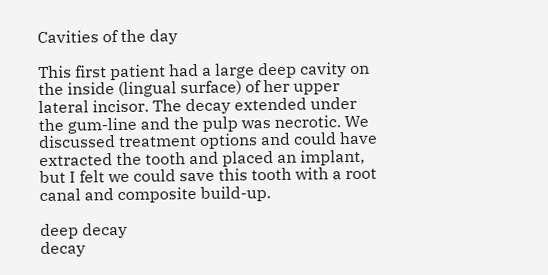Cavities of the day

This first patient had a large deep cavity on the inside (lingual surface) of her upper lateral incisor. The decay extended under the gum-line and the pulp was necrotic. We discussed treatment options and could have extracted the tooth and placed an implant, but I felt we could save this tooth with a root canal and composite build-up.

deep decay
decay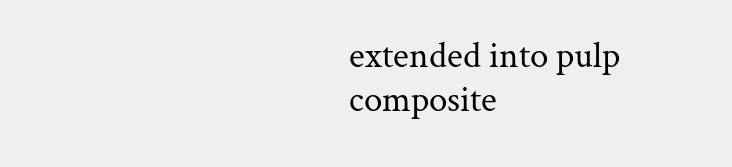extended into pulp
composite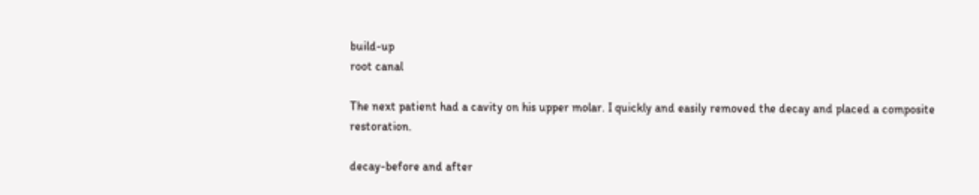build-up
root canal

The next patient had a cavity on his upper molar. I quickly and easily removed the decay and placed a composite restoration.

decay-before and after